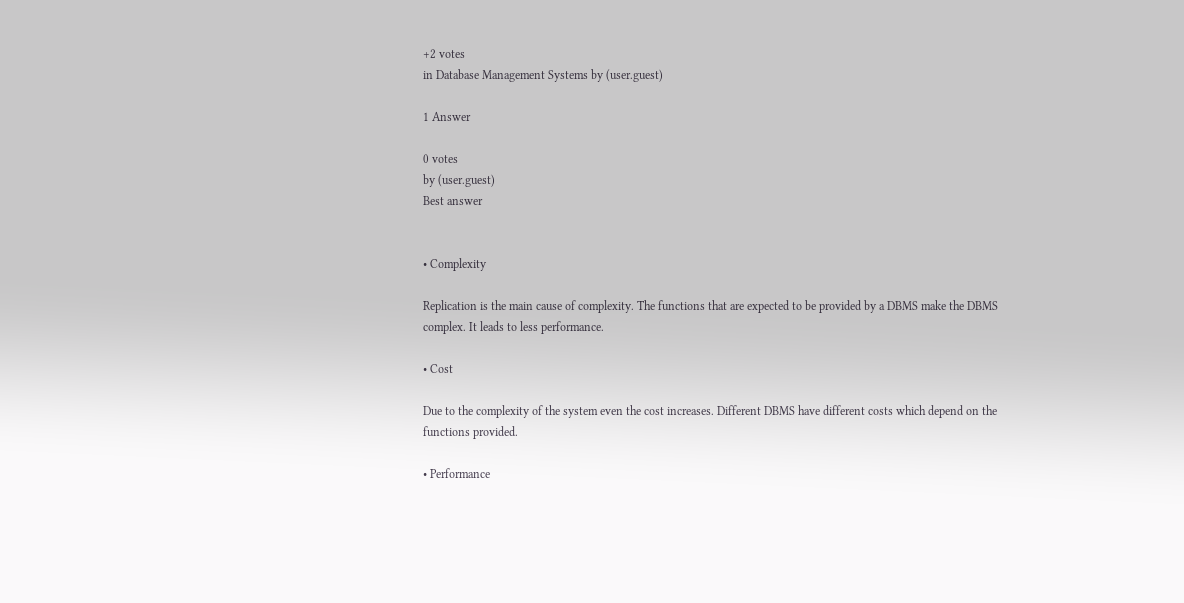+2 votes
in Database Management Systems by (user.guest)

1 Answer

0 votes
by (user.guest)
Best answer


• Complexity

Replication is the main cause of complexity. The functions that are expected to be provided by a DBMS make the DBMS complex. It leads to less performance.

• Cost

Due to the complexity of the system even the cost increases. Different DBMS have different costs which depend on the functions provided.

• Performance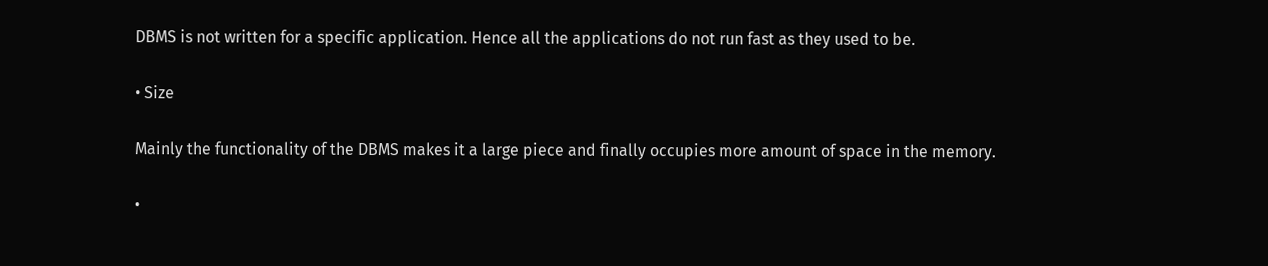DBMS is not written for a specific application. Hence all the applications do not run fast as they used to be.

• Size

Mainly the functionality of the DBMS makes it a large piece and finally occupies more amount of space in the memory.

•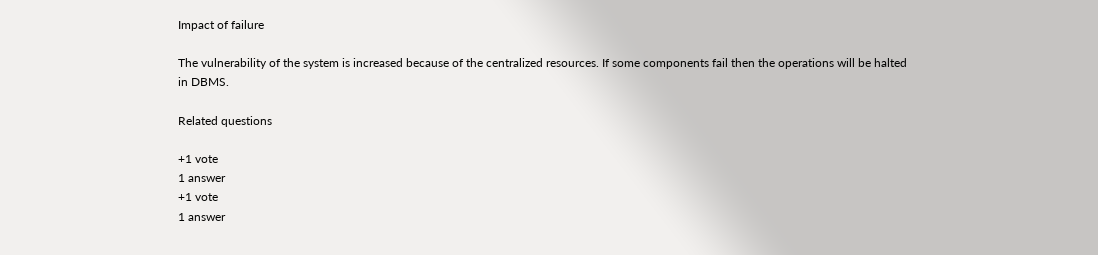Impact of failure

The vulnerability of the system is increased because of the centralized resources. If some components fail then the operations will be halted in DBMS.

Related questions

+1 vote
1 answer
+1 vote
1 answer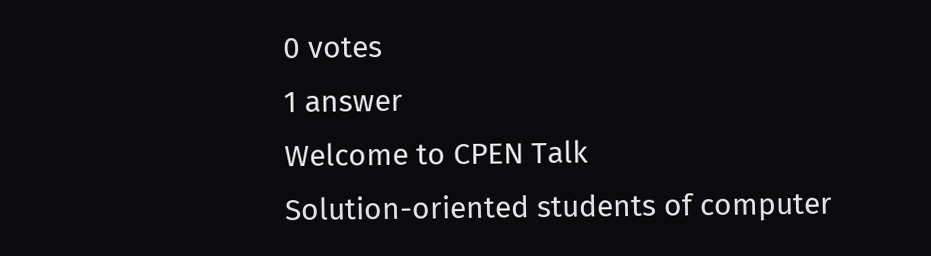0 votes
1 answer
Welcome to CPEN Talk
Solution-oriented students of computer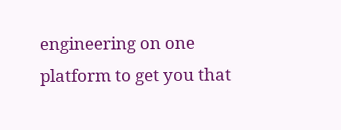engineering on one platform to get you that